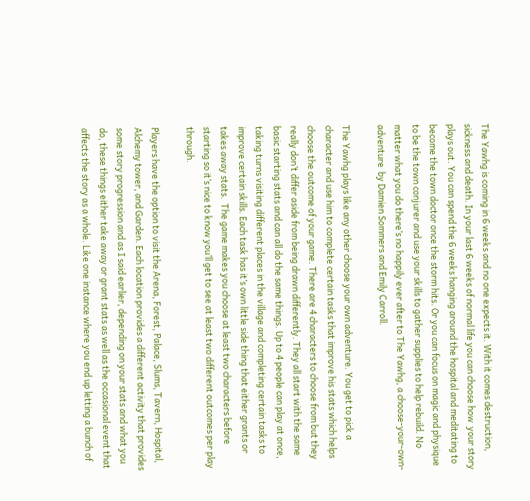The Yawhg is coming in 6 weeks and no one expects it. With it comes destruction, sickness and death. In your last 6 weeks of normal life you can choose how  your story plays out. You can spend the 6 weeks hanging around the hospital and meditating to become the town doctor once the storm hits. Or you can focus on magic and physique to be the town conjurer and use your skills to gather supplies to help rebuild. No matter what you do there’s no happily ever after to The Yawhg, a choose-your-own-adventure  by Damien Sommers and Emily Carroll.

The Yawhg plays like any other choose your own adventure. You get to pick a character and use him to complete certain tasks that improve his stats which helps choose the outcome of your game. There are 4 characters to choose from but they really don’t differ aside from being drawn differently. They all start with the same basic starting stats and can all do the same things. Up to 4 people can play at once, taking turns visiting different places in the village and completing certain tasks to improve certain skills. Each task has it’s own little side thing that either grants or takes away stats.  The game makes you choose at least two characters before starting so it’s nice to know you’ll get to see at least two different outcomes per play through.

Players have the option to visit the Arena, Forest, Palace, Slums, Tavern, Hospital, Alchemy tower, and Garden. Each location provides a different activity that provides some story progression and as I said earlier, depending on your stats and what you do, these things either take away or grant stats as well as the occasional event that affects the story as a whole. Like one instance where you end up letting a bunch of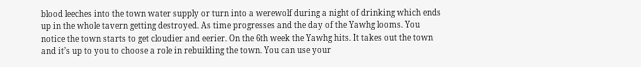blood leeches into the town water supply or turn into a werewolf during a night of drinking which ends up in the whole tavern getting destroyed. As time progresses and the day of the Yawhg looms. You notice the town starts to get cloudier and eerier. On the 6th week the Yawhg hits. It takes out the town and it’s up to you to choose a role in rebuilding the town. You can use your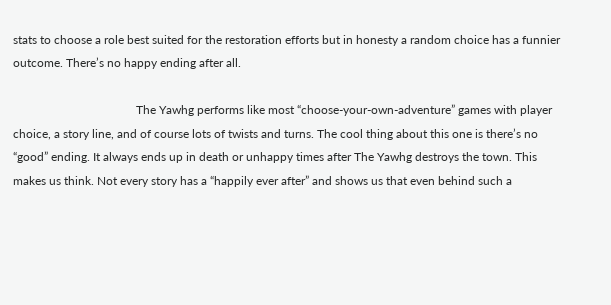stats to choose a role best suited for the restoration efforts but in honesty a random choice has a funnier outcome. There’s no happy ending after all.

                                         The Yawhg performs like most “choose-your-own-adventure” games with player choice, a story line, and of course lots of twists and turns. The cool thing about this one is there’s no “good” ending. It always ends up in death or unhappy times after The Yawhg destroys the town. This makes us think. Not every story has a “happily ever after” and shows us that even behind such a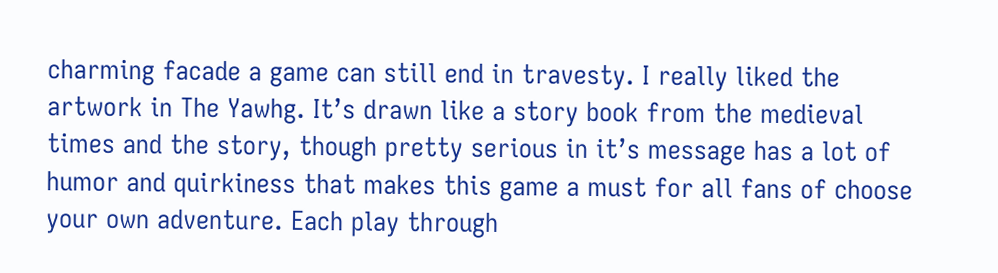charming facade a game can still end in travesty. I really liked the artwork in The Yawhg. It’s drawn like a story book from the medieval times and the story, though pretty serious in it’s message has a lot of humor and quirkiness that makes this game a must for all fans of choose your own adventure. Each play through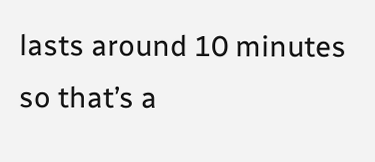lasts around 10 minutes so that’s a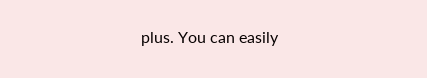plus. You can easily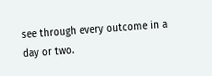see through every outcome in a day or two.